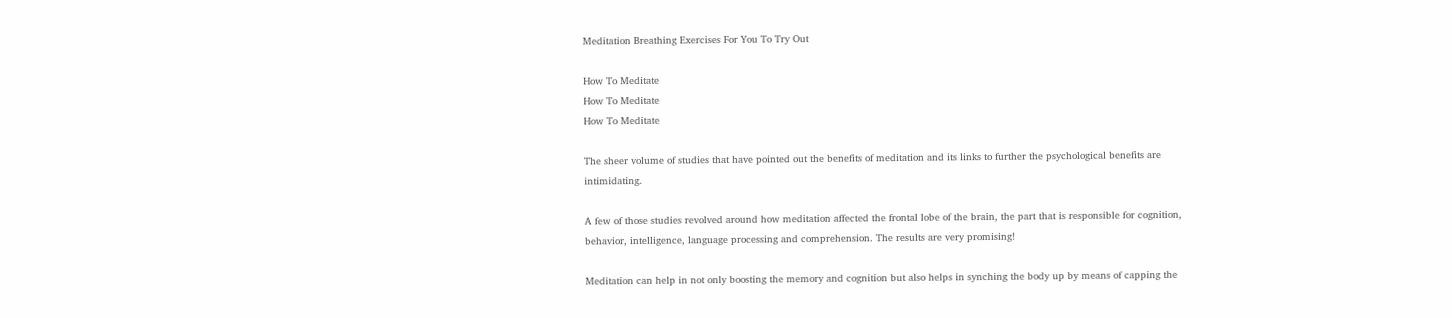Meditation Breathing Exercises For You To Try Out

How To Meditate
How To Meditate
How To Meditate

The sheer volume of studies that have pointed out the benefits of meditation and its links to further the psychological benefits are intimidating.

A few of those studies revolved around how meditation affected the frontal lobe of the brain, the part that is responsible for cognition, behavior, intelligence, language processing and comprehension. The results are very promising!

Meditation can help in not only boosting the memory and cognition but also helps in synching the body up by means of capping the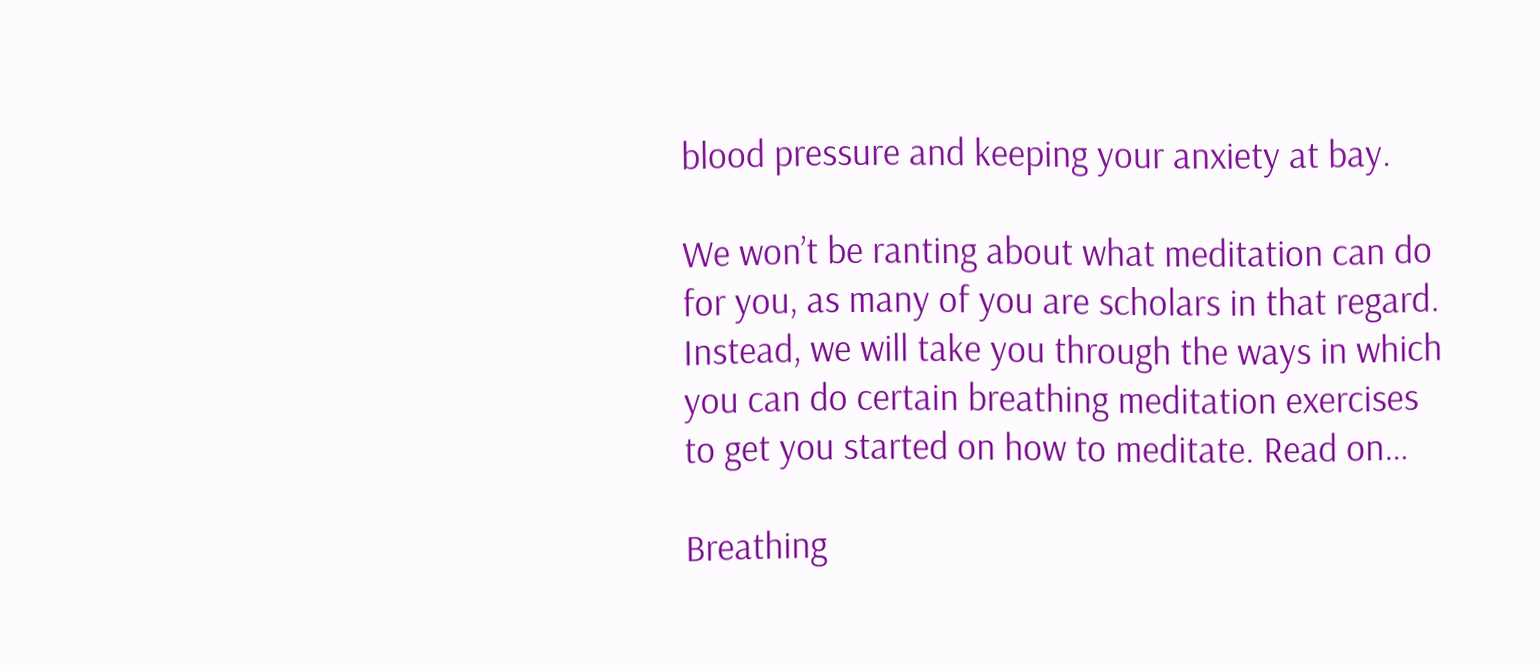blood pressure and keeping your anxiety at bay.

We won’t be ranting about what meditation can do for you, as many of you are scholars in that regard. Instead, we will take you through the ways in which you can do certain breathing meditation exercises to get you started on how to meditate. Read on…

Breathing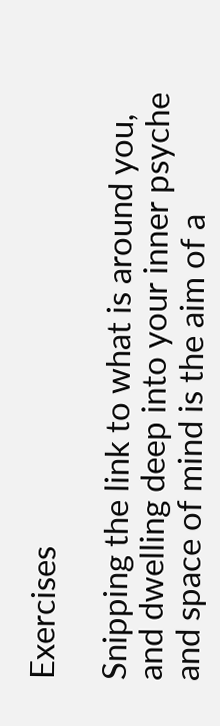Exercises

Snipping the link to what is around you, and dwelling deep into your inner psyche and space of mind is the aim of a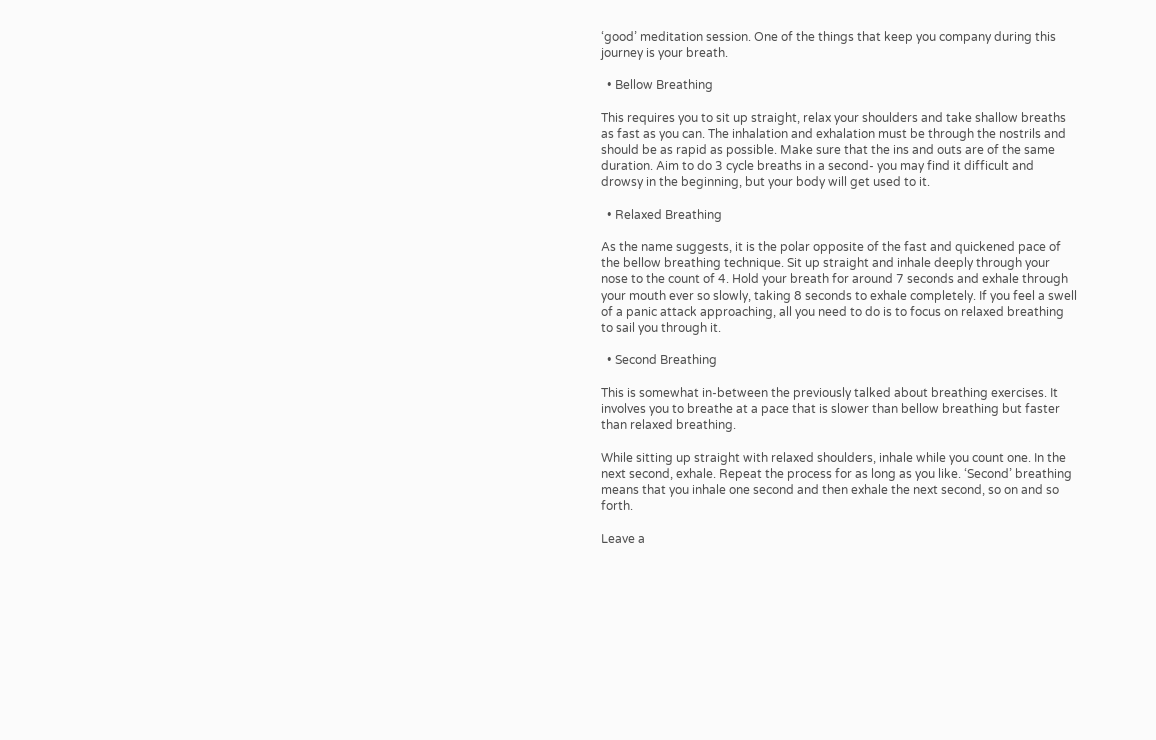‘good’ meditation session. One of the things that keep you company during this journey is your breath.

  • Bellow Breathing

This requires you to sit up straight, relax your shoulders and take shallow breaths as fast as you can. The inhalation and exhalation must be through the nostrils and should be as rapid as possible. Make sure that the ins and outs are of the same duration. Aim to do 3 cycle breaths in a second- you may find it difficult and drowsy in the beginning, but your body will get used to it.

  • Relaxed Breathing

As the name suggests, it is the polar opposite of the fast and quickened pace of the bellow breathing technique. Sit up straight and inhale deeply through your nose to the count of 4. Hold your breath for around 7 seconds and exhale through your mouth ever so slowly, taking 8 seconds to exhale completely. If you feel a swell of a panic attack approaching, all you need to do is to focus on relaxed breathing to sail you through it.

  • Second Breathing

This is somewhat in-between the previously talked about breathing exercises. It involves you to breathe at a pace that is slower than bellow breathing but faster than relaxed breathing.

While sitting up straight with relaxed shoulders, inhale while you count one. In the next second, exhale. Repeat the process for as long as you like. ‘Second’ breathing means that you inhale one second and then exhale the next second, so on and so forth.

Leave a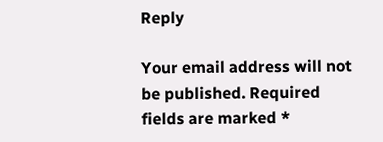Reply

Your email address will not be published. Required fields are marked *